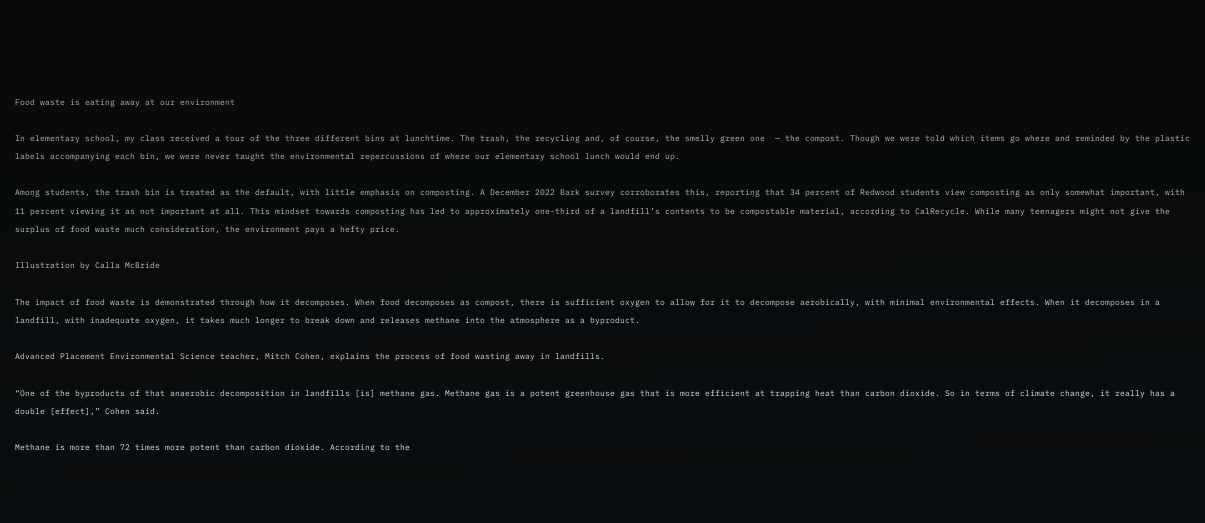Food waste is eating away at our environment

In elementary school, my class received a tour of the three different bins at lunchtime. The trash, the recycling and, of course, the smelly green one  — the compost. Though we were told which items go where and reminded by the plastic labels accompanying each bin, we were never taught the environmental repercussions of where our elementary school lunch would end up.

Among students, the trash bin is treated as the default, with little emphasis on composting. A December 2022 Bark survey corroborates this, reporting that 34 percent of Redwood students view composting as only somewhat important, with 11 percent viewing it as not important at all. This mindset towards composting has led to approximately one-third of a landfill’s contents to be compostable material, according to CalRecycle. While many teenagers might not give the surplus of food waste much consideration, the environment pays a hefty price.

Illustration by Calla McBride

The impact of food waste is demonstrated through how it decomposes. When food decomposes as compost, there is sufficient oxygen to allow for it to decompose aerobically, with minimal environmental effects. When it decomposes in a landfill, with inadequate oxygen, it takes much longer to break down and releases methane into the atmosphere as a byproduct.

Advanced Placement Environmental Science teacher, Mitch Cohen, explains the process of food wasting away in landfills.

“One of the byproducts of that anaerobic decomposition in landfills [is] methane gas. Methane gas is a potent greenhouse gas that is more efficient at trapping heat than carbon dioxide. So in terms of climate change, it really has a double [effect],” Cohen said.

Methane is more than 72 times more potent than carbon dioxide. According to the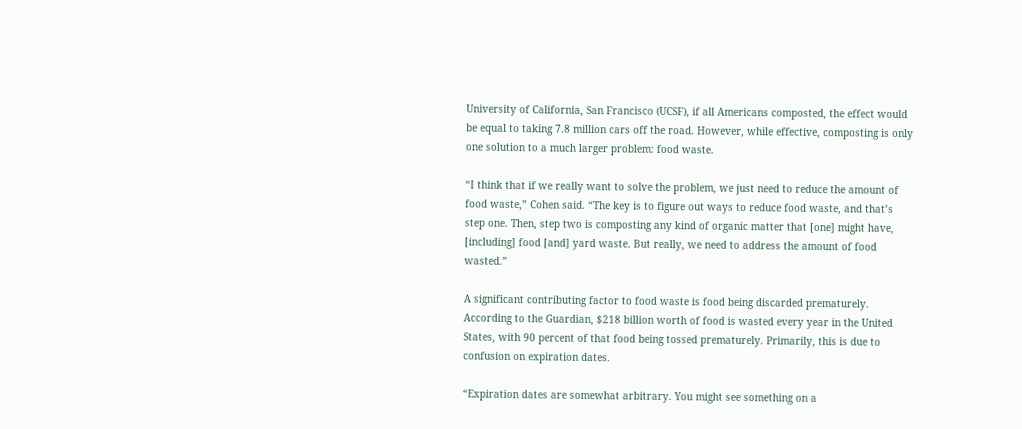University of California, San Francisco (UCSF), if all Americans composted, the effect would be equal to taking 7.8 million cars off the road. However, while effective, composting is only one solution to a much larger problem: food waste.

“I think that if we really want to solve the problem, we just need to reduce the amount of food waste,” Cohen said. “The key is to figure out ways to reduce food waste, and that’s step one. Then, step two is composting any kind of organic matter that [one] might have, [including] food [and] yard waste. But really, we need to address the amount of food wasted.”

A significant contributing factor to food waste is food being discarded prematurely. According to the Guardian, $218 billion worth of food is wasted every year in the United States, with 90 percent of that food being tossed prematurely. Primarily, this is due to confusion on expiration dates.

“Expiration dates are somewhat arbitrary. You might see something on a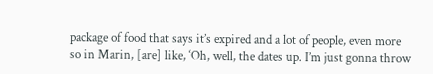package of food that says it’s expired and a lot of people, even more so in Marin, [are] like, ‘Oh, well, the dates up. I’m just gonna throw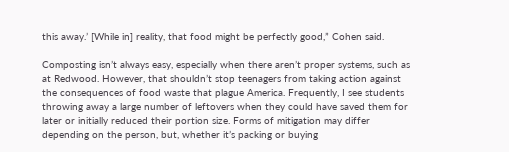this away.’ [While in] reality, that food might be perfectly good,” Cohen said.

Composting isn’t always easy, especially when there aren’t proper systems, such as at Redwood. However, that shouldn’t stop teenagers from taking action against the consequences of food waste that plague America. Frequently, I see students throwing away a large number of leftovers when they could have saved them for later or initially reduced their portion size. Forms of mitigation may differ depending on the person, but, whether it’s packing or buying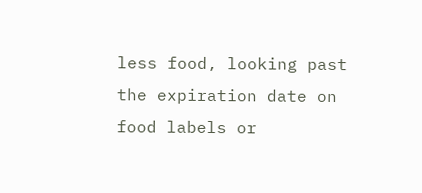less food, looking past the expiration date on food labels or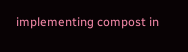implementing compost in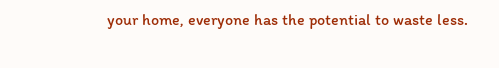your home, everyone has the potential to waste less.